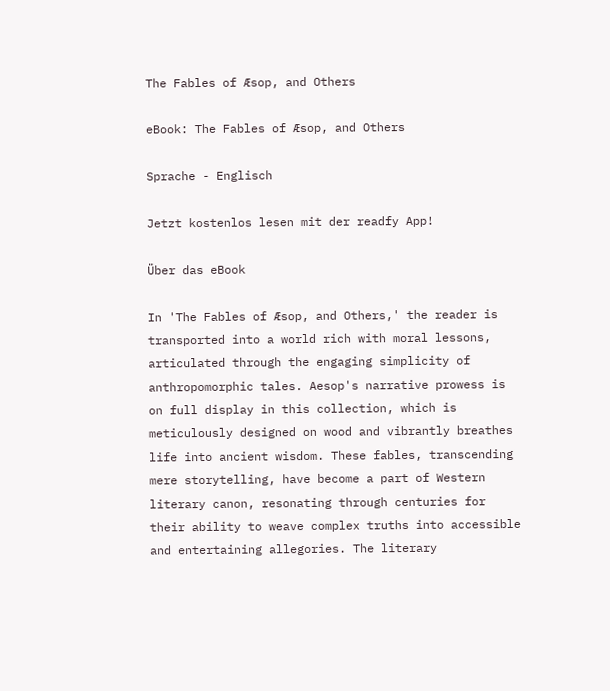The Fables of Æsop, and Others

eBook: The Fables of Æsop, and Others

Sprache - Englisch

Jetzt kostenlos lesen mit der readfy App!

Über das eBook

In 'The Fables of Æsop, and Others,' the reader is transported into a world rich with moral lessons, articulated through the engaging simplicity of anthropomorphic tales. Aesop's narrative prowess is on full display in this collection, which is meticulously designed on wood and vibrantly breathes life into ancient wisdom. These fables, transcending mere storytelling, have become a part of Western literary canon, resonating through centuries for their ability to weave complex truths into accessible and entertaining allegories. The literary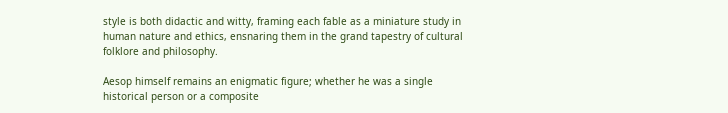style is both didactic and witty, framing each fable as a miniature study in human nature and ethics, ensnaring them in the grand tapestry of cultural folklore and philosophy.

Aesop himself remains an enigmatic figure; whether he was a single historical person or a composite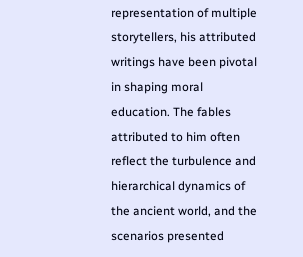representation of multiple storytellers, his attributed writings have been pivotal in shaping moral education. The fables attributed to him often reflect the turbulence and hierarchical dynamics of the ancient world, and the scenarios presented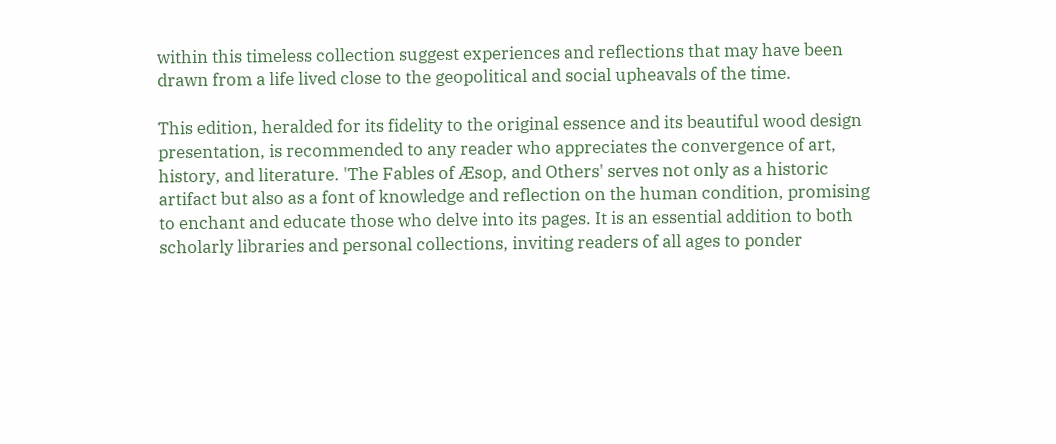within this timeless collection suggest experiences and reflections that may have been drawn from a life lived close to the geopolitical and social upheavals of the time.

This edition, heralded for its fidelity to the original essence and its beautiful wood design presentation, is recommended to any reader who appreciates the convergence of art, history, and literature. 'The Fables of Æsop, and Others' serves not only as a historic artifact but also as a font of knowledge and reflection on the human condition, promising to enchant and educate those who delve into its pages. It is an essential addition to both scholarly libraries and personal collections, inviting readers of all ages to ponder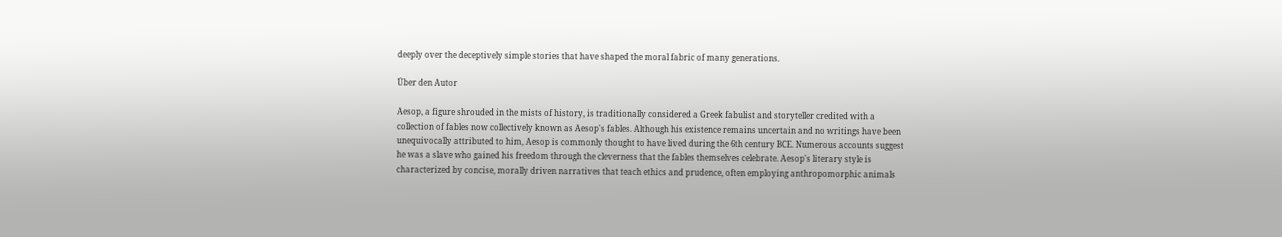deeply over the deceptively simple stories that have shaped the moral fabric of many generations.

Über den Autor

Aesop, a figure shrouded in the mists of history, is traditionally considered a Greek fabulist and storyteller credited with a collection of fables now collectively known as Aesop's fables. Although his existence remains uncertain and no writings have been unequivocally attributed to him, Aesop is commonly thought to have lived during the 6th century BCE. Numerous accounts suggest he was a slave who gained his freedom through the cleverness that the fables themselves celebrate. Aesop's literary style is characterized by concise, morally driven narratives that teach ethics and prudence, often employing anthropomorphic animals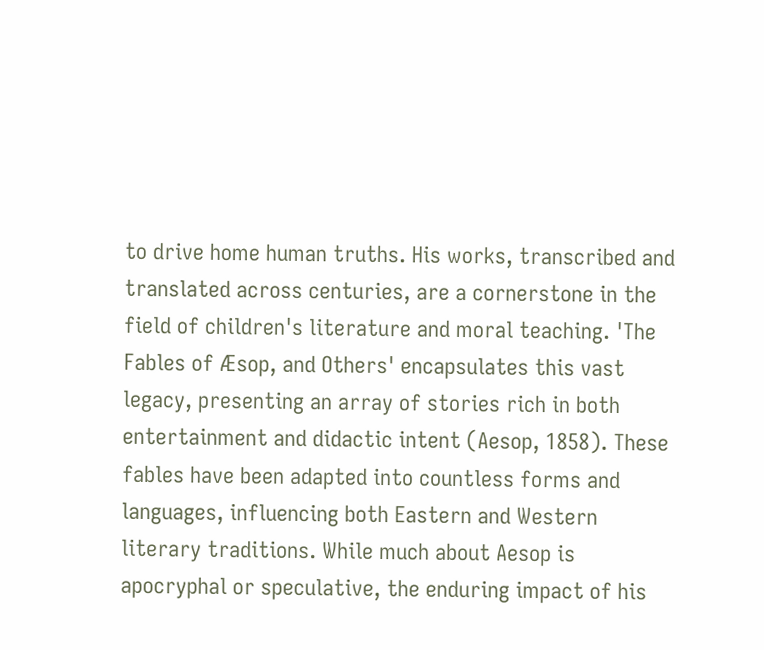to drive home human truths. His works, transcribed and translated across centuries, are a cornerstone in the field of children's literature and moral teaching. 'The Fables of Æsop, and Others' encapsulates this vast legacy, presenting an array of stories rich in both entertainment and didactic intent (Aesop, 1858). These fables have been adapted into countless forms and languages, influencing both Eastern and Western literary traditions. While much about Aesop is apocryphal or speculative, the enduring impact of his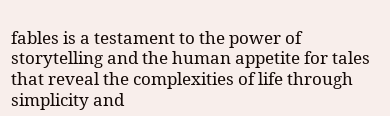fables is a testament to the power of storytelling and the human appetite for tales that reveal the complexities of life through simplicity and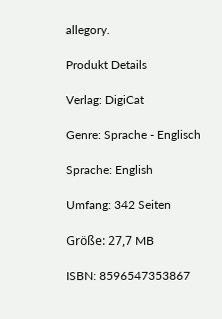allegory.

Produkt Details

Verlag: DigiCat

Genre: Sprache - Englisch

Sprache: English

Umfang: 342 Seiten

Größe: 27,7 MB

ISBN: 8596547353867